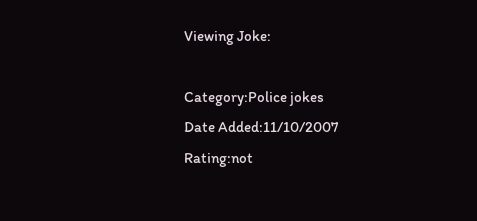Viewing Joke:

Category:Police jokes
Date Added:11/10/2007
Rating:not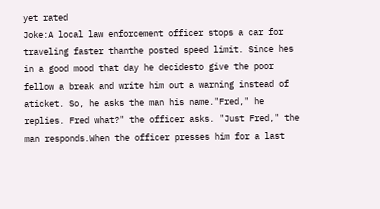yet rated
Joke:A local law enforcement officer stops a car for traveling faster thanthe posted speed limit. Since hes in a good mood that day he decidesto give the poor fellow a break and write him out a warning instead of aticket. So, he asks the man his name."Fred," he replies. Fred what?" the officer asks. "Just Fred," the man responds.When the officer presses him for a last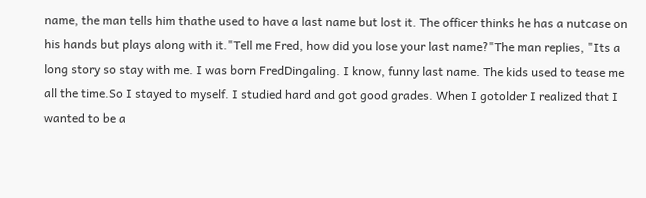name, the man tells him thathe used to have a last name but lost it. The officer thinks he has a nutcase on his hands but plays along with it."Tell me Fred, how did you lose your last name?"The man replies, "Its a long story so stay with me. I was born FredDingaling. I know, funny last name. The kids used to tease me all the time.So I stayed to myself. I studied hard and got good grades. When I gotolder I realized that I wanted to be a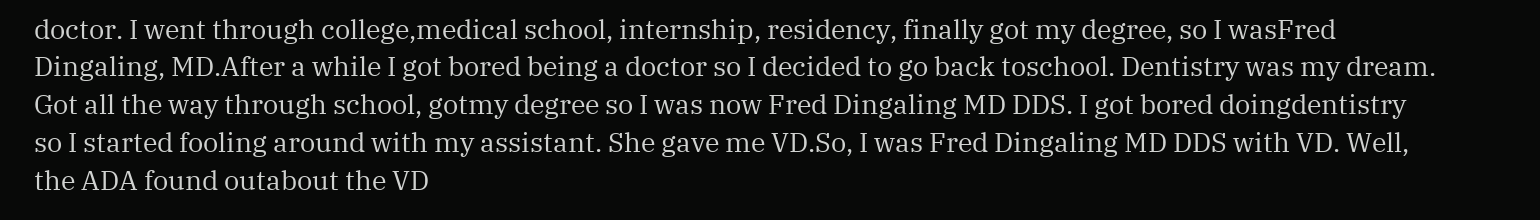doctor. I went through college,medical school, internship, residency, finally got my degree, so I wasFred Dingaling, MD.After a while I got bored being a doctor so I decided to go back toschool. Dentistry was my dream. Got all the way through school, gotmy degree so I was now Fred Dingaling MD DDS. I got bored doingdentistry so I started fooling around with my assistant. She gave me VD.So, I was Fred Dingaling MD DDS with VD. Well, the ADA found outabout the VD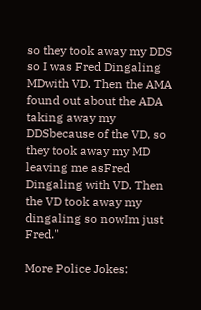so they took away my DDS so I was Fred Dingaling MDwith VD. Then the AMA found out about the ADA taking away my DDSbecause of the VD, so they took away my MD leaving me asFred Dingaling with VD. Then the VD took away my dingaling so nowIm just Fred."

More Police Jokes: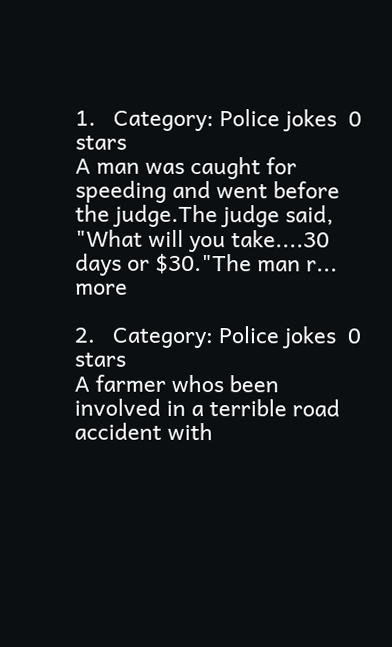1.   Category: Police jokes  0 stars
A man was caught for speeding and went before the judge.The judge said, "What will you take....30 days or $30."The man r... more

2.   Category: Police jokes  0 stars
A farmer whos been involved in a terrible road accident with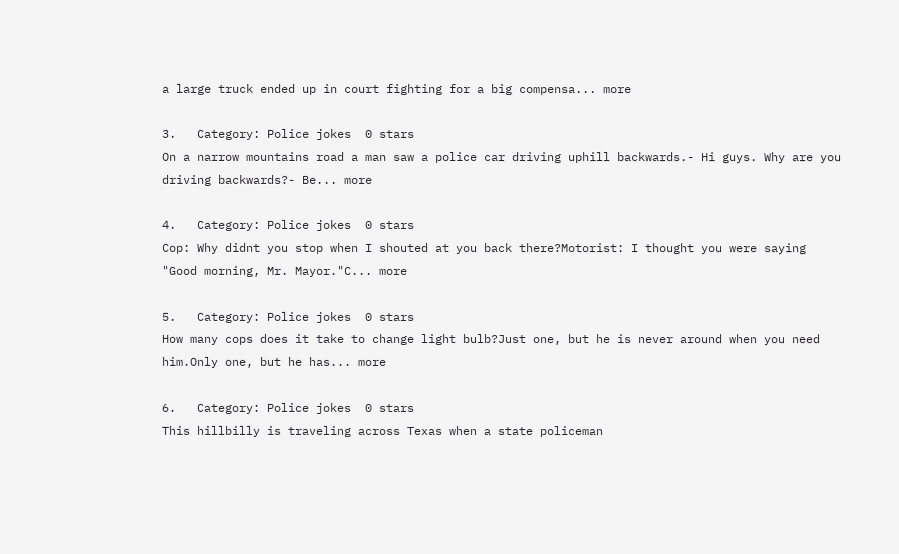a large truck ended up in court fighting for a big compensa... more

3.   Category: Police jokes  0 stars
On a narrow mountains road a man saw a police car driving uphill backwards.- Hi guys. Why are you driving backwards?- Be... more

4.   Category: Police jokes  0 stars
Cop: Why didnt you stop when I shouted at you back there?Motorist: I thought you were saying "Good morning, Mr. Mayor."C... more

5.   Category: Police jokes  0 stars
How many cops does it take to change light bulb?Just one, but he is never around when you need him.Only one, but he has... more

6.   Category: Police jokes  0 stars
This hillbilly is traveling across Texas when a state policeman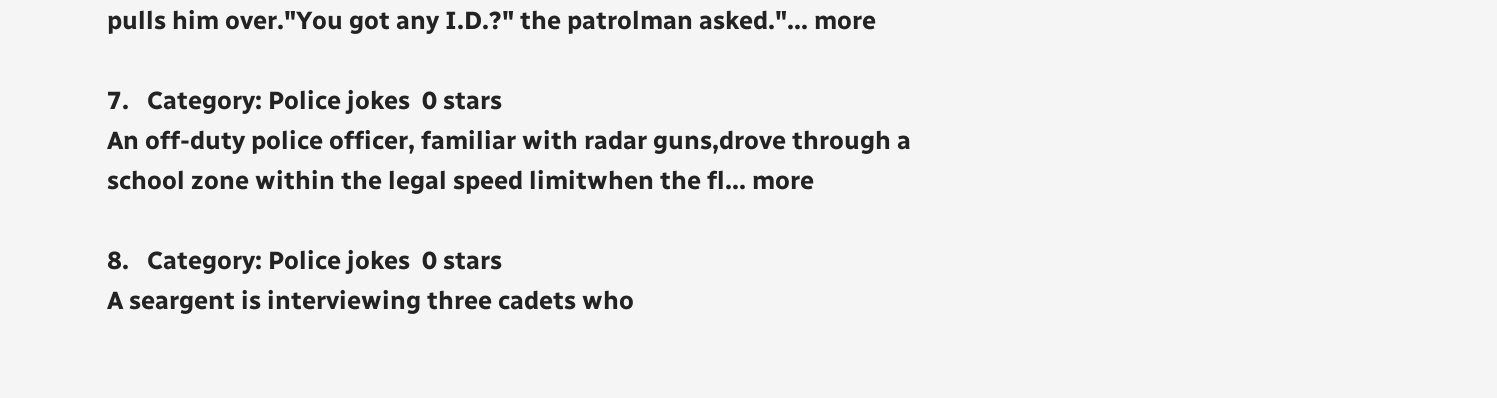pulls him over."You got any I.D.?" the patrolman asked."... more

7.   Category: Police jokes  0 stars
An off-duty police officer, familiar with radar guns,drove through a school zone within the legal speed limitwhen the fl... more

8.   Category: Police jokes  0 stars
A seargent is interviewing three cadets who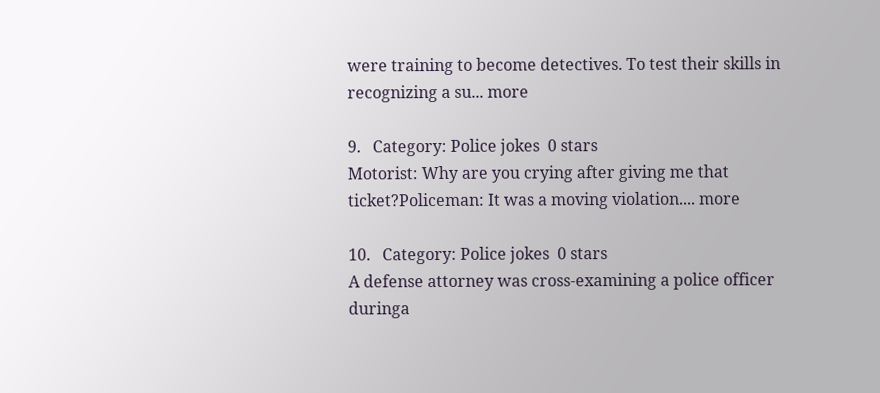were training to become detectives. To test their skills in recognizing a su... more

9.   Category: Police jokes  0 stars
Motorist: Why are you crying after giving me that ticket?Policeman: It was a moving violation.... more

10.   Category: Police jokes  0 stars
A defense attorney was cross-examining a police officer duringa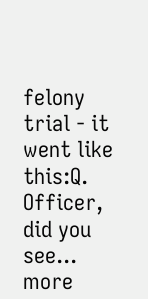felony trial - it went like this:Q. Officer, did you see... more